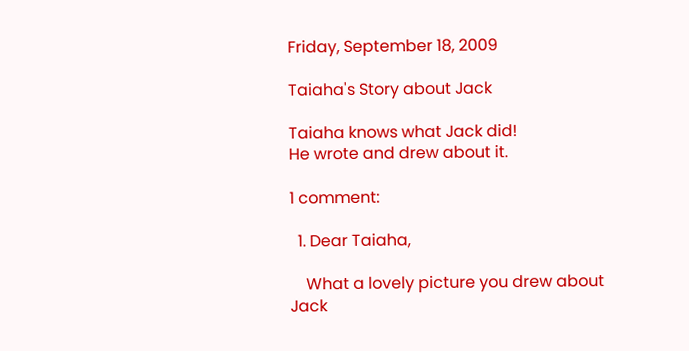Friday, September 18, 2009

Taiaha's Story about Jack

Taiaha knows what Jack did!
He wrote and drew about it.

1 comment:

  1. Dear Taiaha,

    What a lovely picture you drew about Jack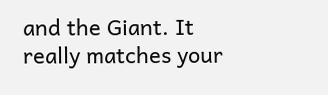and the Giant. It really matches your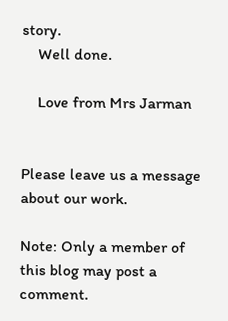story.
    Well done.

    Love from Mrs Jarman


Please leave us a message about our work.

Note: Only a member of this blog may post a comment.